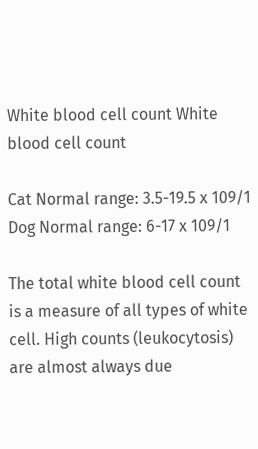White blood cell count White blood cell count

Cat Normal range: 3.5-19.5 x 109/1
Dog Normal range: 6-17 x 109/1

The total white blood cell count is a measure of all types of white cell. High counts (leukocytosis) are almost always due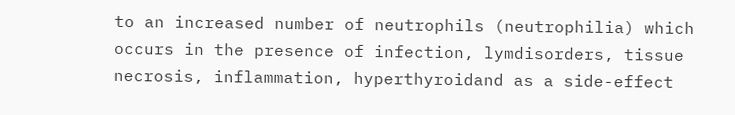to an increased number of neutrophils (neutrophilia) which occurs in the presence of infection, lymdisorders, tissue necrosis, inflammation, hyperthyroidand as a side-effect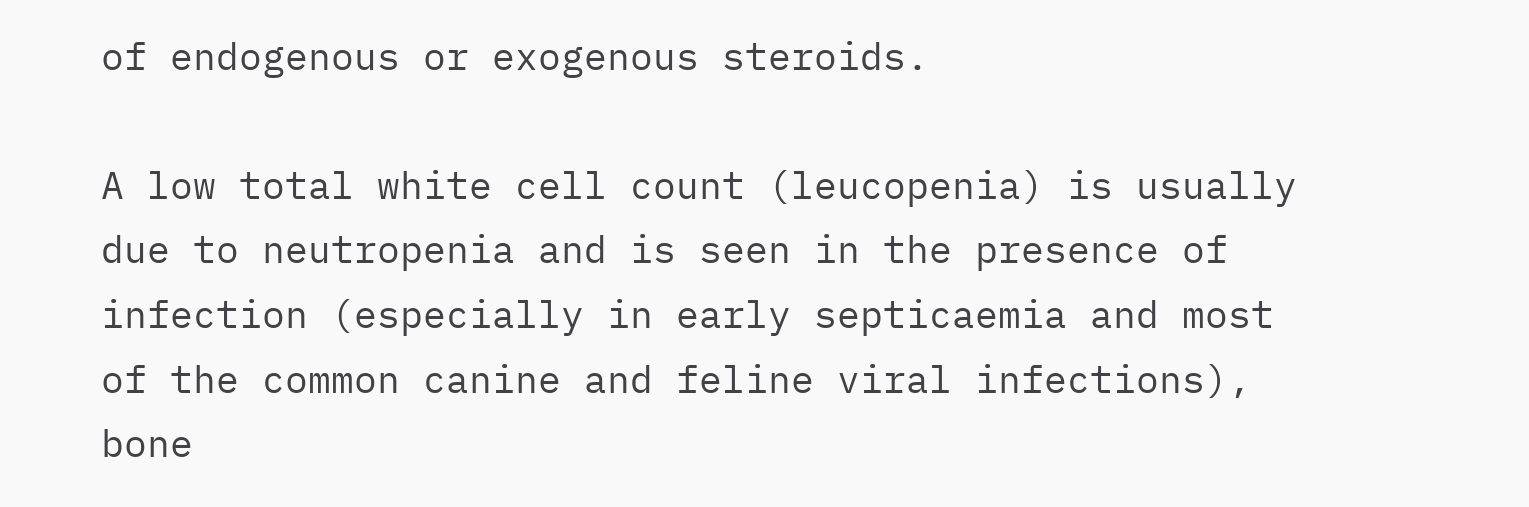of endogenous or exogenous steroids.

A low total white cell count (leucopenia) is usually due to neutropenia and is seen in the presence of infection (especially in early septicaemia and most of the common canine and feline viral infections), bone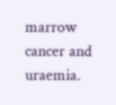marrow cancer and uraemia.